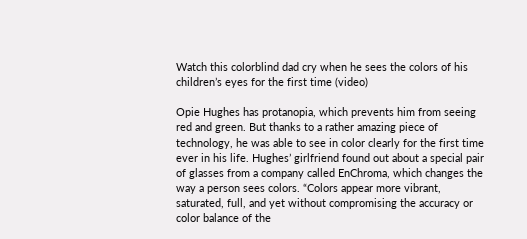Watch this colorblind dad cry when he sees the colors of his children’s eyes for the first time (video)

Opie Hughes has protanopia, which prevents him from seeing red and green. But thanks to a rather amazing piece of technology, he was able to see in color clearly for the first time ever in his life. Hughes’ girlfriend found out about a special pair of glasses from a company called EnChroma, which changes the way a person sees colors. “Colors appear more vibrant, saturated, full, and yet without compromising the accuracy or color balance of the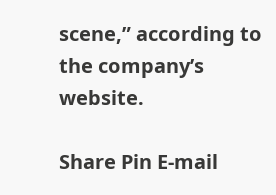scene,” according to the company’s website.

Share Pin E-mail